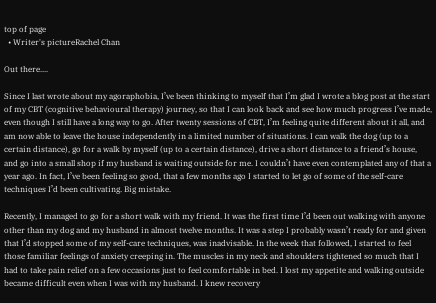top of page
  • Writer's pictureRachel Chan

Out there....

Since I last wrote about my agoraphobia, I’ve been thinking to myself that I’m glad I wrote a blog post at the start of my CBT (cognitive behavioural therapy) journey, so that I can look back and see how much progress I’ve made, even though I still have a long way to go. After twenty sessions of CBT, I’m feeling quite different about it all, and am now able to leave the house independently in a limited number of situations. I can walk the dog (up to a certain distance), go for a walk by myself (up to a certain distance), drive a short distance to a friend’s house, and go into a small shop if my husband is waiting outside for me. I couldn’t have even contemplated any of that a year ago. In fact, I’ve been feeling so good, that a few months ago I started to let go of some of the self-care techniques I’d been cultivating. Big mistake.

Recently, I managed to go for a short walk with my friend. It was the first time I’d been out walking with anyone other than my dog and my husband in almost twelve months. It was a step I probably wasn’t ready for and given that I’d stopped some of my self-care techniques, was inadvisable. In the week that followed, I started to feel those familiar feelings of anxiety creeping in. The muscles in my neck and shoulders tightened so much that I had to take pain relief on a few occasions just to feel comfortable in bed. I lost my appetite and walking outside became difficult even when I was with my husband. I knew recovery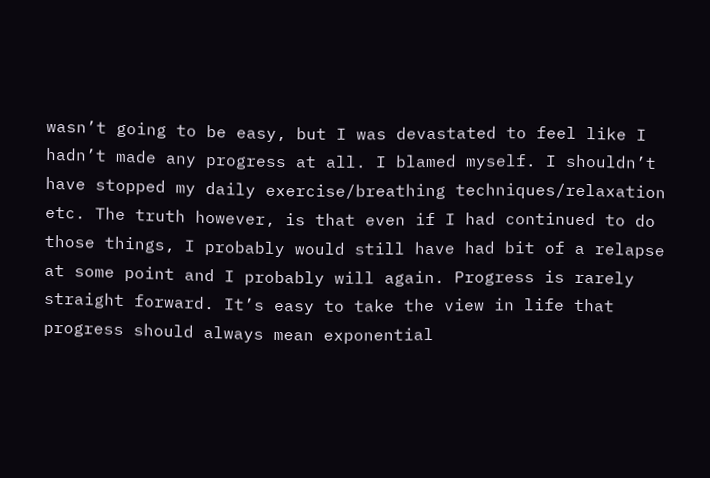wasn’t going to be easy, but I was devastated to feel like I hadn’t made any progress at all. I blamed myself. I shouldn’t have stopped my daily exercise/breathing techniques/relaxation etc. The truth however, is that even if I had continued to do those things, I probably would still have had bit of a relapse at some point and I probably will again. Progress is rarely straight forward. It’s easy to take the view in life that progress should always mean exponential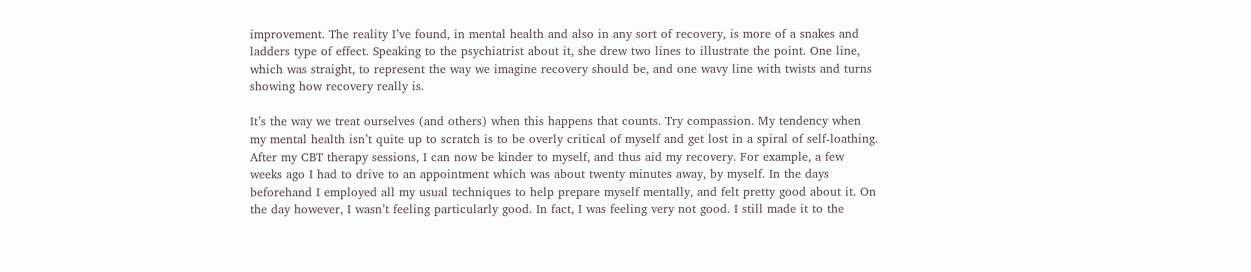improvement. The reality I’ve found, in mental health and also in any sort of recovery, is more of a snakes and ladders type of effect. Speaking to the psychiatrist about it, she drew two lines to illustrate the point. One line, which was straight, to represent the way we imagine recovery should be, and one wavy line with twists and turns showing how recovery really is.

It’s the way we treat ourselves (and others) when this happens that counts. Try compassion. My tendency when my mental health isn’t quite up to scratch is to be overly critical of myself and get lost in a spiral of self-loathing. After my CBT therapy sessions, I can now be kinder to myself, and thus aid my recovery. For example, a few weeks ago I had to drive to an appointment which was about twenty minutes away, by myself. In the days beforehand I employed all my usual techniques to help prepare myself mentally, and felt pretty good about it. On the day however, I wasn’t feeling particularly good. In fact, I was feeling very not good. I still made it to the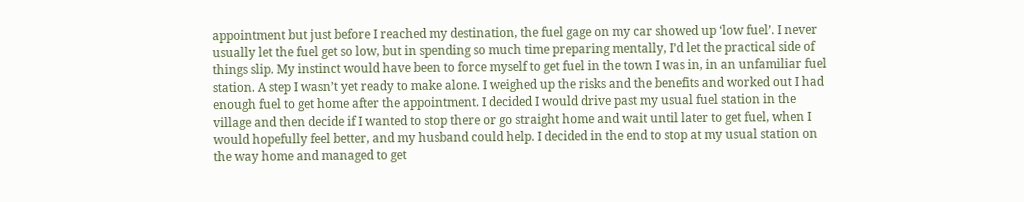appointment but just before I reached my destination, the fuel gage on my car showed up ‘low fuel’. I never usually let the fuel get so low, but in spending so much time preparing mentally, I’d let the practical side of things slip. My instinct would have been to force myself to get fuel in the town I was in, in an unfamiliar fuel station. A step I wasn’t yet ready to make alone. I weighed up the risks and the benefits and worked out I had enough fuel to get home after the appointment. I decided I would drive past my usual fuel station in the village and then decide if I wanted to stop there or go straight home and wait until later to get fuel, when I would hopefully feel better, and my husband could help. I decided in the end to stop at my usual station on the way home and managed to get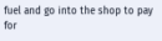fuel and go into the shop to pay for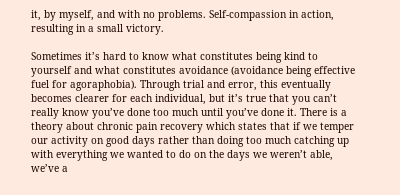it, by myself, and with no problems. Self-compassion in action, resulting in a small victory.

Sometimes it’s hard to know what constitutes being kind to yourself and what constitutes avoidance (avoidance being effective fuel for agoraphobia). Through trial and error, this eventually becomes clearer for each individual, but it’s true that you can’t really know you’ve done too much until you’ve done it. There is a theory about chronic pain recovery which states that if we temper our activity on good days rather than doing too much catching up with everything we wanted to do on the days we weren’t able, we’ve a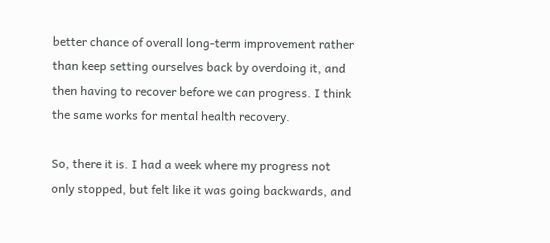better chance of overall long-term improvement rather than keep setting ourselves back by overdoing it, and then having to recover before we can progress. I think the same works for mental health recovery.

So, there it is. I had a week where my progress not only stopped, but felt like it was going backwards, and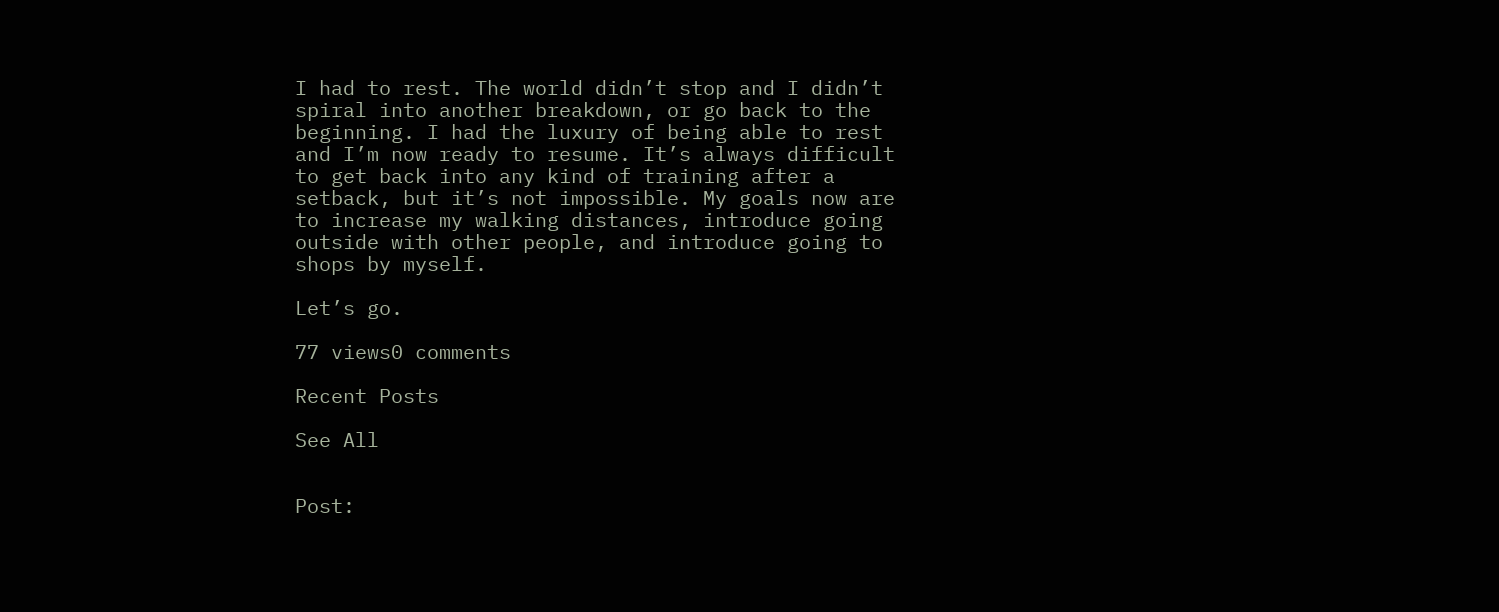I had to rest. The world didn’t stop and I didn’t spiral into another breakdown, or go back to the beginning. I had the luxury of being able to rest and I’m now ready to resume. It’s always difficult to get back into any kind of training after a setback, but it’s not impossible. My goals now are to increase my walking distances, introduce going outside with other people, and introduce going to shops by myself.

Let’s go.

77 views0 comments

Recent Posts

See All


Post: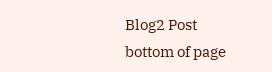Blog2 Post
bottom of page